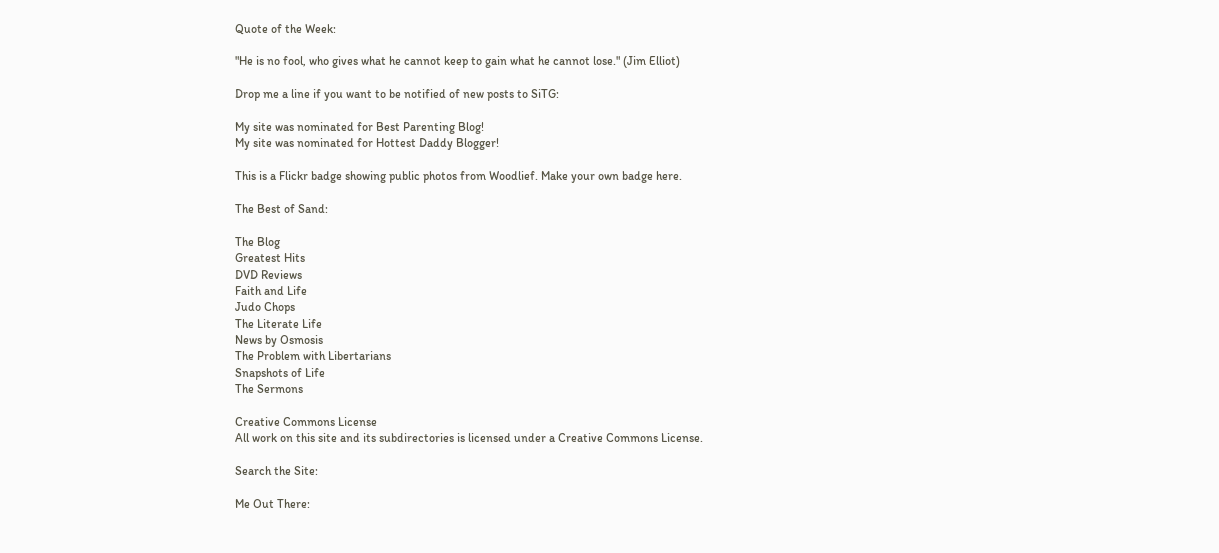Quote of the Week:

"He is no fool, who gives what he cannot keep to gain what he cannot lose." (Jim Elliot)

Drop me a line if you want to be notified of new posts to SiTG:

My site was nominated for Best Parenting Blog!
My site was nominated for Hottest Daddy Blogger!

This is a Flickr badge showing public photos from Woodlief. Make your own badge here.

The Best of Sand:

The Blog
Greatest Hits
DVD Reviews
Faith and Life
Judo Chops
The Literate Life
News by Osmosis
The Problem with Libertarians
Snapshots of Life
The Sermons

Creative Commons License
All work on this site and its subdirectories is licensed under a Creative Commons License.

Search the Site:

Me Out There: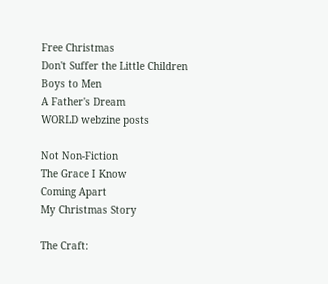Free Christmas
Don't Suffer the Little Children
Boys to Men
A Father's Dream
WORLD webzine posts

Not Non-Fiction
The Grace I Know
Coming Apart
My Christmas Story

The Craft: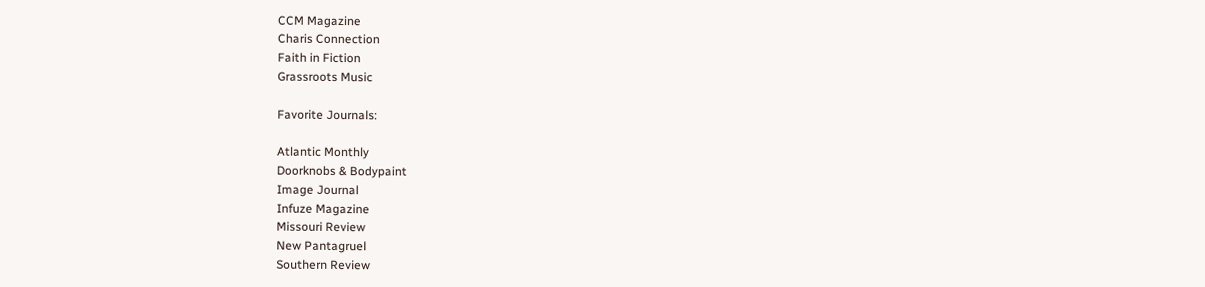CCM Magazine
Charis Connection
Faith in Fiction
Grassroots Music

Favorite Journals:

Atlantic Monthly
Doorknobs & Bodypaint
Image Journal
Infuze Magazine
Missouri Review
New Pantagruel
Southern Review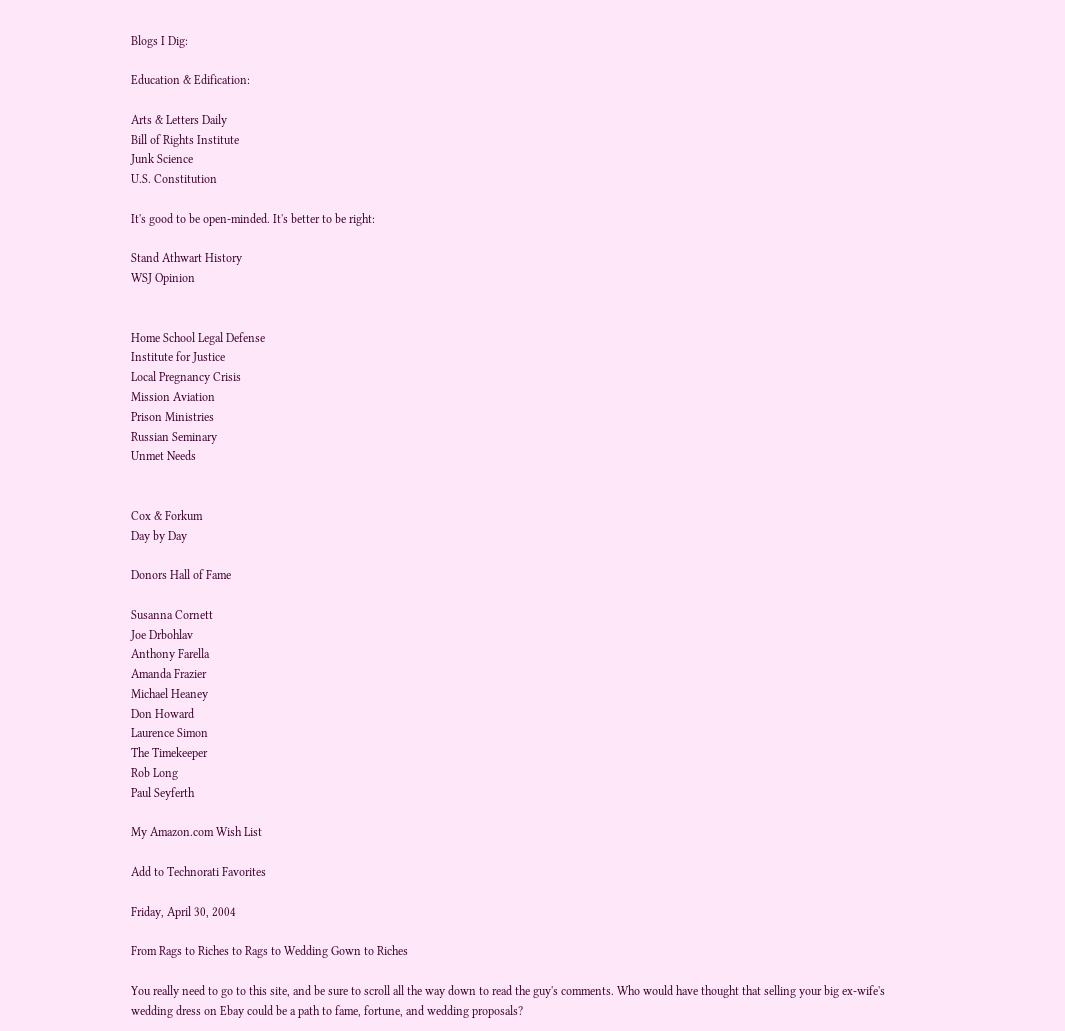Blogs I Dig:

Education & Edification:

Arts & Letters Daily
Bill of Rights Institute
Junk Science
U.S. Constitution

It's good to be open-minded. It's better to be right:

Stand Athwart History
WSJ Opinion


Home School Legal Defense
Institute for Justice
Local Pregnancy Crisis
Mission Aviation
Prison Ministries
Russian Seminary
Unmet Needs


Cox & Forkum
Day by Day

Donors Hall of Fame

Susanna Cornett
Joe Drbohlav
Anthony Farella
Amanda Frazier
Michael Heaney
Don Howard
Laurence Simon
The Timekeeper
Rob Long
Paul Seyferth

My Amazon.com Wish List

Add to Technorati Favorites

Friday, April 30, 2004

From Rags to Riches to Rags to Wedding Gown to Riches

You really need to go to this site, and be sure to scroll all the way down to read the guy's comments. Who would have thought that selling your big ex-wife's wedding dress on Ebay could be a path to fame, fortune, and wedding proposals?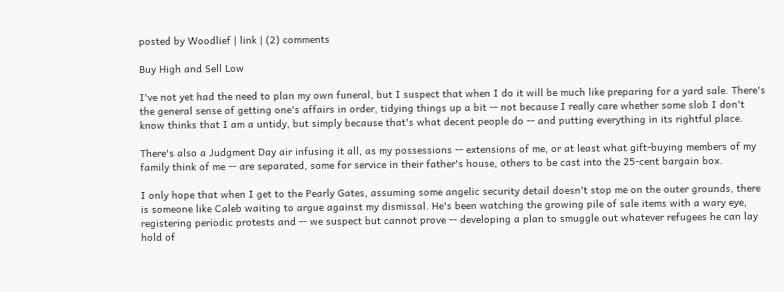posted by Woodlief | link | (2) comments

Buy High and Sell Low

I've not yet had the need to plan my own funeral, but I suspect that when I do it will be much like preparing for a yard sale. There's the general sense of getting one's affairs in order, tidying things up a bit -- not because I really care whether some slob I don't know thinks that I am a untidy, but simply because that's what decent people do -- and putting everything in its rightful place.

There's also a Judgment Day air infusing it all, as my possessions -- extensions of me, or at least what gift-buying members of my family think of me -- are separated, some for service in their father's house, others to be cast into the 25-cent bargain box.

I only hope that when I get to the Pearly Gates, assuming some angelic security detail doesn't stop me on the outer grounds, there is someone like Caleb waiting to argue against my dismissal. He's been watching the growing pile of sale items with a wary eye, registering periodic protests and -- we suspect but cannot prove -- developing a plan to smuggle out whatever refugees he can lay hold of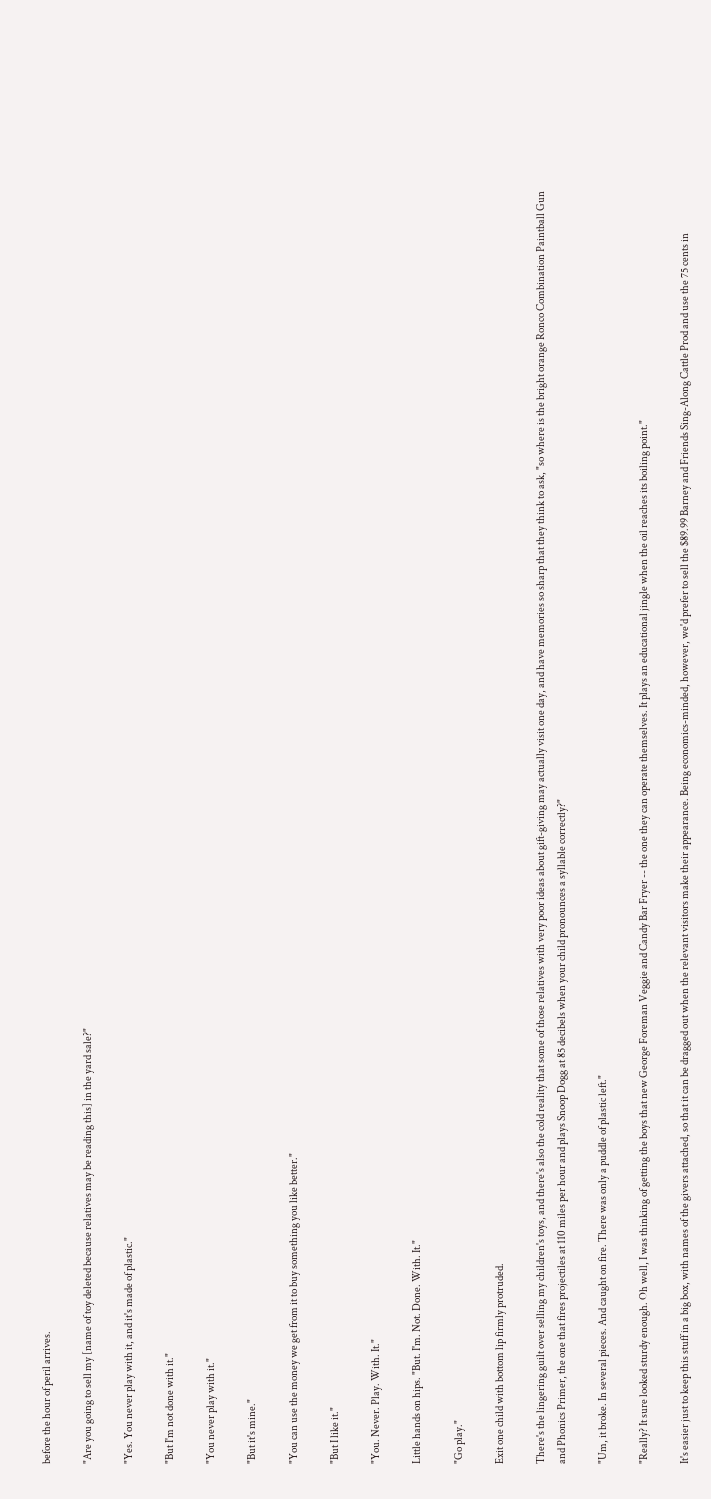before the hour of peril arrives.

"Are you going to sell my [name of toy deleted because relatives may be reading this] in the yard sale?"

"Yes. You never play with it, and it's made of plastic."

"But I'm not done with it."

"You never play with it."

"But it's mine."

"You can use the money we get from it to buy something you like better."

"But I like it."

"You. Never. Play. With. It."

Little hands on hips. "But. I'm. Not. Done. With. It."

"Go play."

Exit one child with bottom lip firmly protruded.

There's the lingering guilt over selling my children's toys, and there's also the cold reality that some of those relatives with very poor ideas about gift-giving may actually visit one day, and have memories so sharp that they think to ask, "so where is the bright orange Ronco Combination Paintball Gun and Phonics Primer, the one that fires projectiles at 110 miles per hour and plays Snoop Dogg at 85 decibels when your child pronounces a syllable correctly?"

"Um, it broke. In several pieces. And caught on fire. There was only a puddle of plastic left."

"Really? It sure looked sturdy enough. Oh well, I was thinking of getting the boys that new George Foreman Veggie and Candy Bar Fryer -- the one they can operate themselves. It plays an educational jingle when the oil reaches its boiling point."

It's easier just to keep this stuff in a big box, with names of the givers attached, so that it can be dragged out when the relevant visitors make their appearance. Being economics-minded, however, we'd prefer to sell the $89.99 Barney and Friends Sing-Along Cattle Prod and use the 75 cents in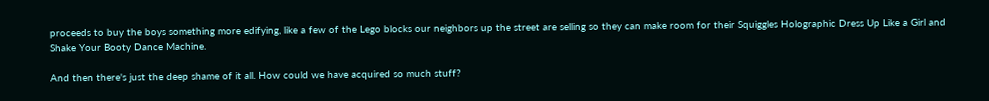proceeds to buy the boys something more edifying, like a few of the Lego blocks our neighbors up the street are selling so they can make room for their Squiggles Holographic Dress Up Like a Girl and Shake Your Booty Dance Machine.

And then there's just the deep shame of it all. How could we have acquired so much stuff?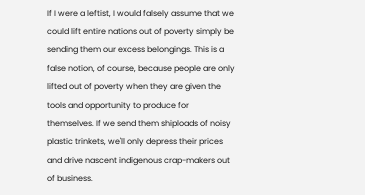If I were a leftist, I would falsely assume that we could lift entire nations out of poverty simply be sending them our excess belongings. This is a false notion, of course, because people are only lifted out of poverty when they are given the tools and opportunity to produce for themselves. If we send them shiploads of noisy plastic trinkets, we'll only depress their prices and drive nascent indigenous crap-makers out of business.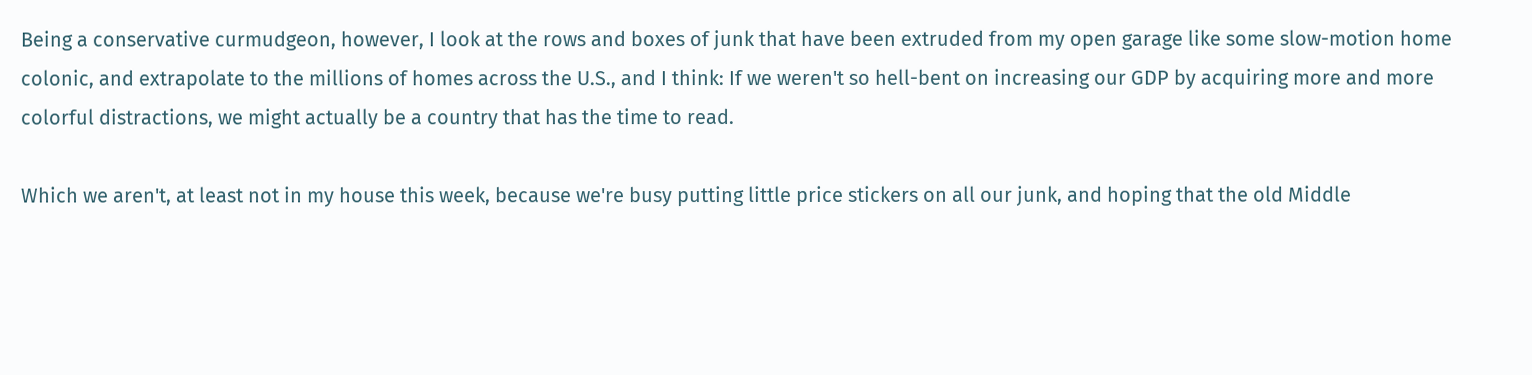Being a conservative curmudgeon, however, I look at the rows and boxes of junk that have been extruded from my open garage like some slow-motion home colonic, and extrapolate to the millions of homes across the U.S., and I think: If we weren't so hell-bent on increasing our GDP by acquiring more and more colorful distractions, we might actually be a country that has the time to read.

Which we aren't, at least not in my house this week, because we're busy putting little price stickers on all our junk, and hoping that the old Middle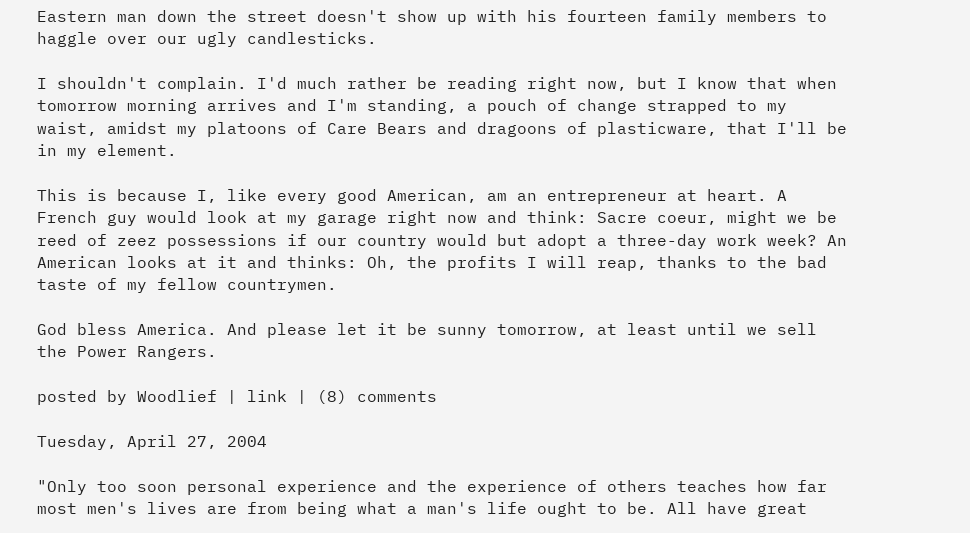Eastern man down the street doesn't show up with his fourteen family members to haggle over our ugly candlesticks.

I shouldn't complain. I'd much rather be reading right now, but I know that when tomorrow morning arrives and I'm standing, a pouch of change strapped to my waist, amidst my platoons of Care Bears and dragoons of plasticware, that I'll be in my element.

This is because I, like every good American, am an entrepreneur at heart. A French guy would look at my garage right now and think: Sacre coeur, might we be reed of zeez possessions if our country would but adopt a three-day work week? An American looks at it and thinks: Oh, the profits I will reap, thanks to the bad taste of my fellow countrymen.

God bless America. And please let it be sunny tomorrow, at least until we sell the Power Rangers.

posted by Woodlief | link | (8) comments

Tuesday, April 27, 2004

"Only too soon personal experience and the experience of others teaches how far most men's lives are from being what a man's life ought to be. All have great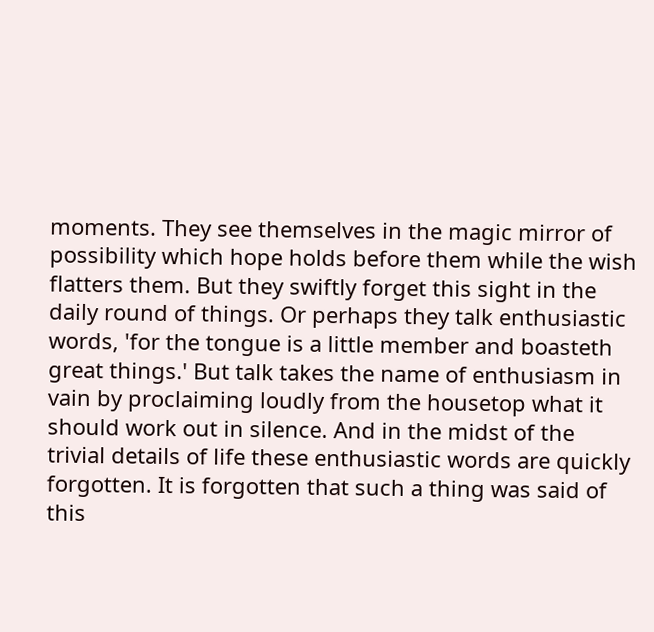moments. They see themselves in the magic mirror of possibility which hope holds before them while the wish flatters them. But they swiftly forget this sight in the daily round of things. Or perhaps they talk enthusiastic words, 'for the tongue is a little member and boasteth great things.' But talk takes the name of enthusiasm in vain by proclaiming loudly from the housetop what it should work out in silence. And in the midst of the trivial details of life these enthusiastic words are quickly forgotten. It is forgotten that such a thing was said of this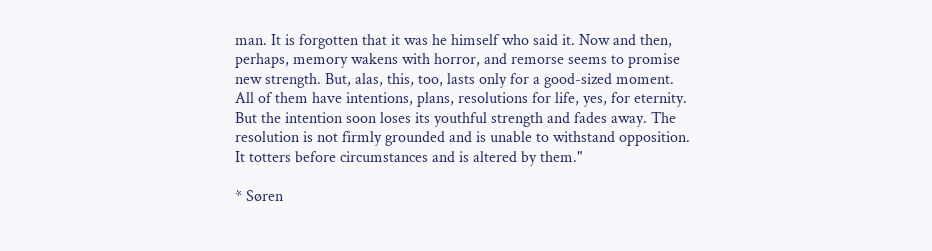man. It is forgotten that it was he himself who said it. Now and then, perhaps, memory wakens with horror, and remorse seems to promise new strength. But, alas, this, too, lasts only for a good-sized moment. All of them have intentions, plans, resolutions for life, yes, for eternity. But the intention soon loses its youthful strength and fades away. The resolution is not firmly grounded and is unable to withstand opposition. It totters before circumstances and is altered by them."

* Søren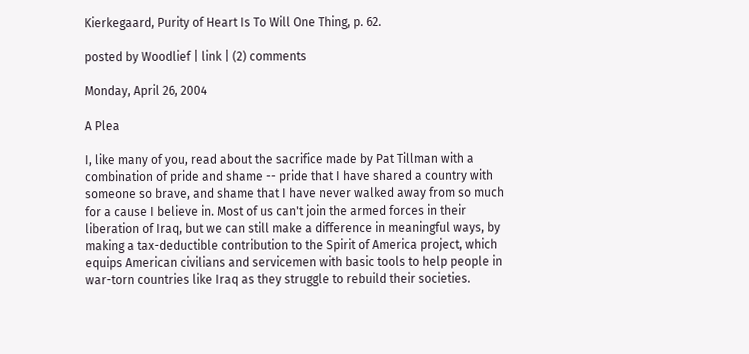Kierkegaard, Purity of Heart Is To Will One Thing, p. 62.

posted by Woodlief | link | (2) comments

Monday, April 26, 2004

A Plea

I, like many of you, read about the sacrifice made by Pat Tillman with a combination of pride and shame -- pride that I have shared a country with someone so brave, and shame that I have never walked away from so much for a cause I believe in. Most of us can't join the armed forces in their liberation of Iraq, but we can still make a difference in meaningful ways, by making a tax-deductible contribution to the Spirit of America project, which equips American civilians and servicemen with basic tools to help people in war-torn countries like Iraq as they struggle to rebuild their societies.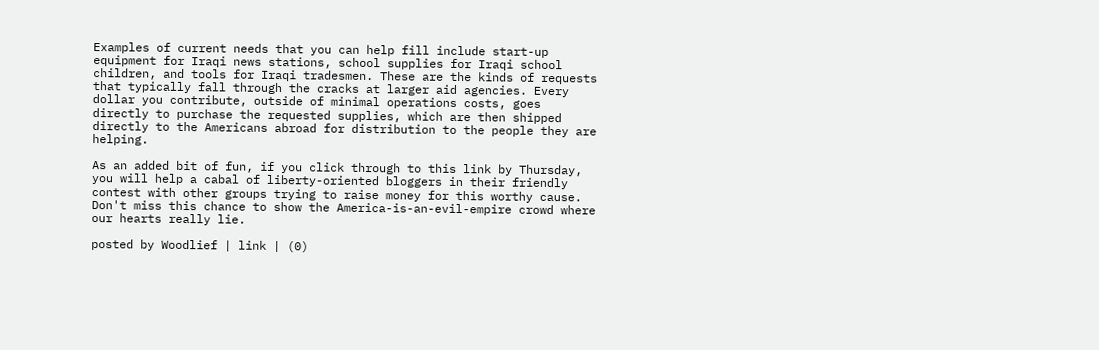Examples of current needs that you can help fill include start-up equipment for Iraqi news stations, school supplies for Iraqi school children, and tools for Iraqi tradesmen. These are the kinds of requests that typically fall through the cracks at larger aid agencies. Every dollar you contribute, outside of minimal operations costs, goes directly to purchase the requested supplies, which are then shipped directly to the Americans abroad for distribution to the people they are helping.

As an added bit of fun, if you click through to this link by Thursday, you will help a cabal of liberty-oriented bloggers in their friendly contest with other groups trying to raise money for this worthy cause. Don't miss this chance to show the America-is-an-evil-empire crowd where our hearts really lie.

posted by Woodlief | link | (0)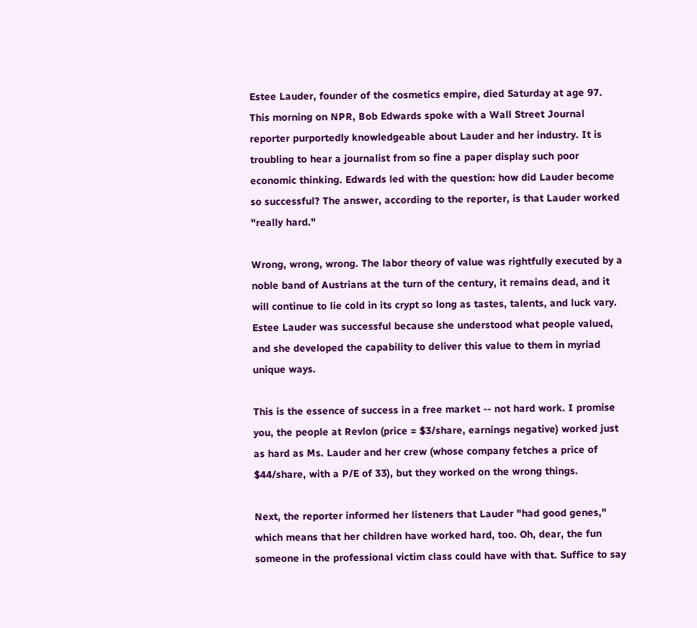Estee Lauder, founder of the cosmetics empire, died Saturday at age 97. This morning on NPR, Bob Edwards spoke with a Wall Street Journal reporter purportedly knowledgeable about Lauder and her industry. It is troubling to hear a journalist from so fine a paper display such poor economic thinking. Edwards led with the question: how did Lauder become so successful? The answer, according to the reporter, is that Lauder worked "really hard."

Wrong, wrong, wrong. The labor theory of value was rightfully executed by a noble band of Austrians at the turn of the century, it remains dead, and it will continue to lie cold in its crypt so long as tastes, talents, and luck vary. Estee Lauder was successful because she understood what people valued, and she developed the capability to deliver this value to them in myriad unique ways.

This is the essence of success in a free market -- not hard work. I promise you, the people at Revlon (price = $3/share, earnings negative) worked just as hard as Ms. Lauder and her crew (whose company fetches a price of $44/share, with a P/E of 33), but they worked on the wrong things.

Next, the reporter informed her listeners that Lauder "had good genes," which means that her children have worked hard, too. Oh, dear, the fun someone in the professional victim class could have with that. Suffice to say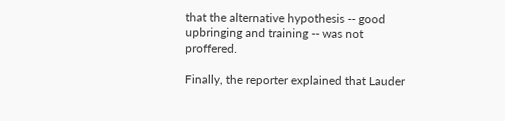that the alternative hypothesis -- good upbringing and training -- was not proffered.

Finally, the reporter explained that Lauder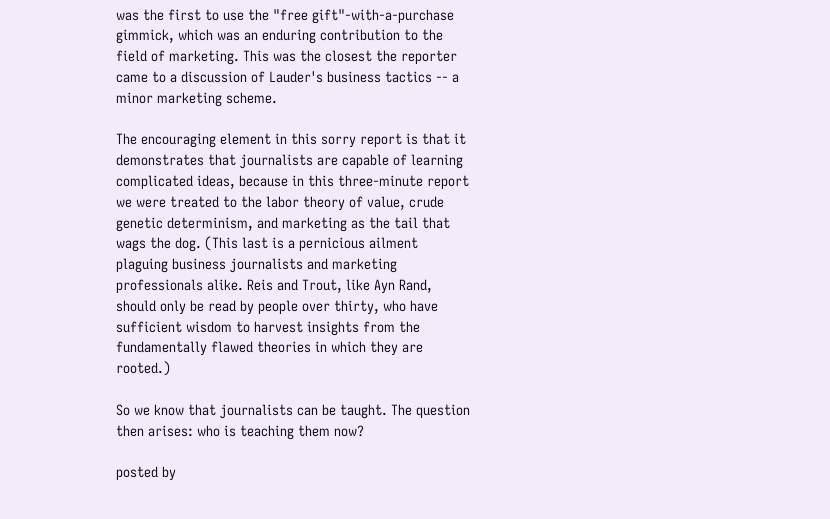was the first to use the "free gift"-with-a-purchase gimmick, which was an enduring contribution to the field of marketing. This was the closest the reporter came to a discussion of Lauder's business tactics -- a minor marketing scheme.

The encouraging element in this sorry report is that it demonstrates that journalists are capable of learning complicated ideas, because in this three-minute report we were treated to the labor theory of value, crude genetic determinism, and marketing as the tail that wags the dog. (This last is a pernicious ailment plaguing business journalists and marketing professionals alike. Reis and Trout, like Ayn Rand, should only be read by people over thirty, who have sufficient wisdom to harvest insights from the fundamentally flawed theories in which they are rooted.)

So we know that journalists can be taught. The question then arises: who is teaching them now?

posted by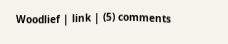Woodlief | link | (5) comments